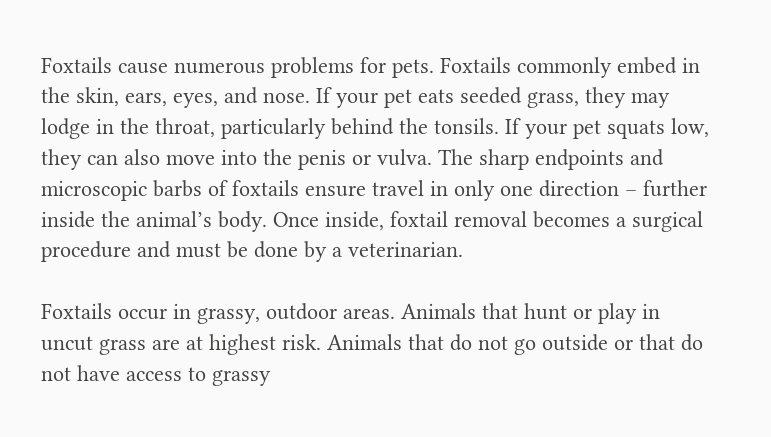Foxtails cause numerous problems for pets. Foxtails commonly embed in the skin, ears, eyes, and nose. If your pet eats seeded grass, they may lodge in the throat, particularly behind the tonsils. If your pet squats low, they can also move into the penis or vulva. The sharp endpoints and microscopic barbs of foxtails ensure travel in only one direction – further inside the animal’s body. Once inside, foxtail removal becomes a surgical procedure and must be done by a veterinarian.

Foxtails occur in grassy, outdoor areas. Animals that hunt or play in uncut grass are at highest risk. Animals that do not go outside or that do not have access to grassy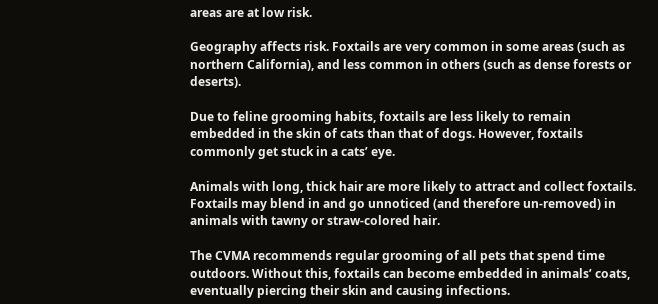areas are at low risk.

Geography affects risk. Foxtails are very common in some areas (such as northern California), and less common in others (such as dense forests or deserts).

Due to feline grooming habits, foxtails are less likely to remain embedded in the skin of cats than that of dogs. However, foxtails commonly get stuck in a cats’ eye.

Animals with long, thick hair are more likely to attract and collect foxtails. Foxtails may blend in and go unnoticed (and therefore un-removed) in animals with tawny or straw-colored hair.

The CVMA recommends regular grooming of all pets that spend time outdoors. Without this, foxtails can become embedded in animals’ coats, eventually piercing their skin and causing infections.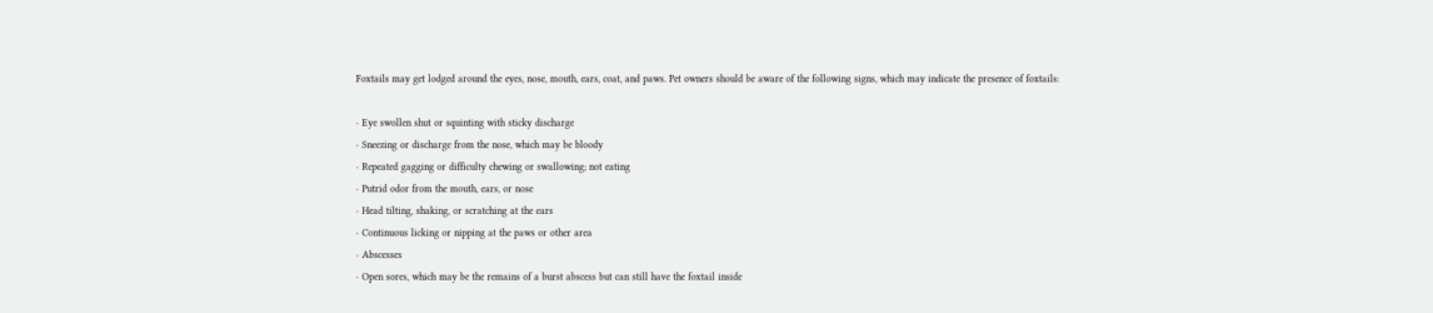Foxtails may get lodged around the eyes, nose, mouth, ears, coat, and paws. Pet owners should be aware of the following signs, which may indicate the presence of foxtails:

· Eye swollen shut or squinting with sticky discharge
· Sneezing or discharge from the nose, which may be bloody
· Repeated gagging or difficulty chewing or swallowing; not eating
· Putrid odor from the mouth, ears, or nose
· Head tilting, shaking, or scratching at the ears
· Continuous licking or nipping at the paws or other area
· Abscesses
· Open sores, which may be the remains of a burst abscess but can still have the foxtail inside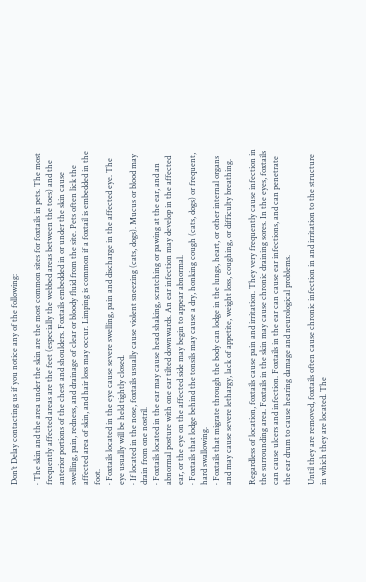Don’t Delay contacting us if you notice any of the following:

· The skin and the area under the skin are the most common sites for foxtails in pets. The most frequently affected areas are the feet (especially the webbed areas between the toes) and the anterior portions of the chest and shoulders. Foxtails embedded in or under the skin cause swelling, pain, redness, and drainage of clear or bloody fluid from the site. Pets often lick the affected area of skin, and hair loss may occur. Limping is common if a foxtail is embedded in the foot.
· Foxtails located in the eye cause severe swelling, pain and discharge in the affected eye. The eye usually will be held tightly closed.
· If located in the nose, foxtails usually cause violent sneezing (cats, dogs). Mucus or blood may drain from one nostril.
· Foxtails located in the ear may cause head shaking, scratching or pawing at the ear, and an abnormal posture with one ear tilted downwards. An ear infection may develop in the affected ear, or the eye on the affected side may begin to appear abnormal.
· Foxtails that lodge behind the tonsils may cause a dry, honking cough (cats, dogs) or frequent, hard swallowing.
· Foxtails that migrate through the body can lodge in the lungs, heart, or other internal organs and may cause severe lethargy, lack of appetite, weight loss, coughing, or difficulty breathing.

Regardless of location, foxtails cause pain and irritation. They very frequently cause infection in the surrounding area. Foxtails in the skin may cause chronic draining sores. In the eyes, foxtails can cause ulcers and infection. Foxtails in the ear can cause ear infections, and can penetrate the ear drum to cause hearing damage and neurological problems.

Until they are removed, foxtails often cause chronic infection in and irritation to the structure in which they are located. The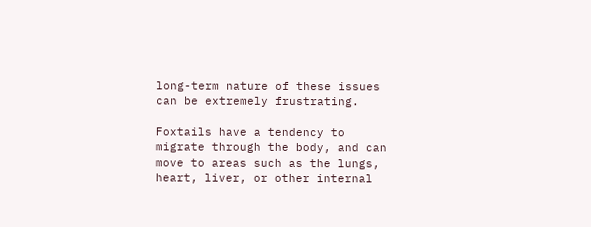long-term nature of these issues can be extremely frustrating.

Foxtails have a tendency to migrate through the body, and can move to areas such as the lungs, heart, liver, or other internal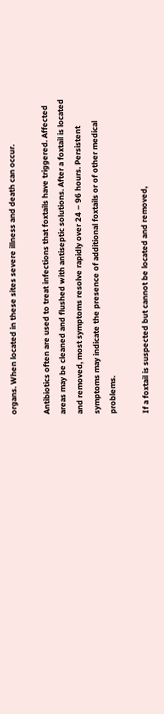organs. When located in these sites severe illness and death can occur.

Antibiotics often are used to treat infections that foxtails have triggered. Affected areas may be cleaned and flushed with antiseptic solutions. After a foxtail is located and removed, most symptoms resolve rapidly over 24 – 96 hours. Persistent symptoms may indicate the presence of additional foxtails or of other medical problems.

If a foxtail is suspected but cannot be located and removed,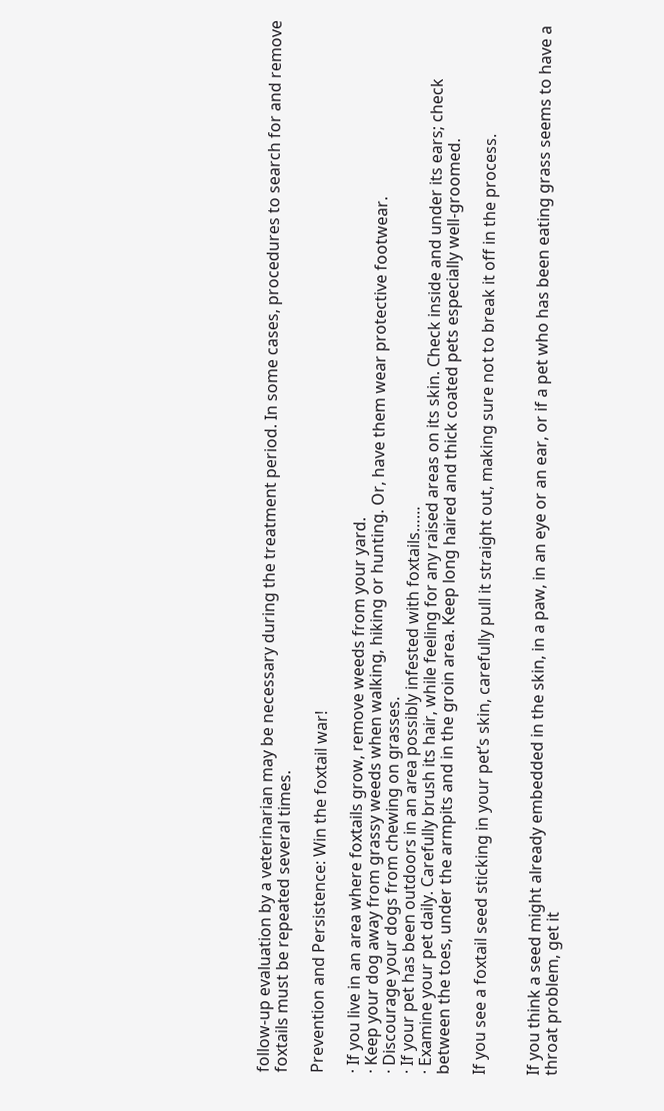follow-up evaluation by a veterinarian may be necessary during the treatment period. In some cases, procedures to search for and remove foxtails must be repeated several times.

Prevention and Persistence: Win the foxtail war!

· If you live in an area where foxtails grow, remove weeds from your yard.
· Keep your dog away from grassy weeds when walking, hiking or hunting. Or, have them wear protective footwear.
· Discourage your dogs from chewing on grasses.
· If your pet has been outdoors in an area possibly infested with foxtails……
· Examine your pet daily. Carefully brush its hair, while feeling for any raised areas on its skin. Check inside and under its ears; check between the toes, under the armpits and in the groin area. Keep long haired and thick coated pets especially well-groomed.

If you see a foxtail seed sticking in your pet’s skin, carefully pull it straight out, making sure not to break it off in the process.


If you think a seed might already embedded in the skin, in a paw, in an eye or an ear, or if a pet who has been eating grass seems to have a throat problem, get it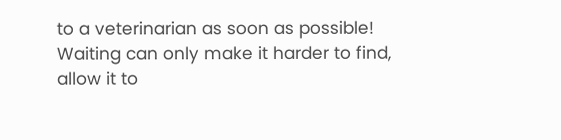to a veterinarian as soon as possible! Waiting can only make it harder to find, allow it to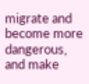migrate and become more dangerous, and make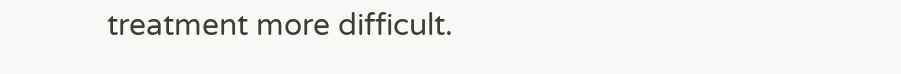treatment more difficult.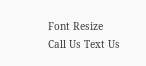Font Resize
Call Us Text Us